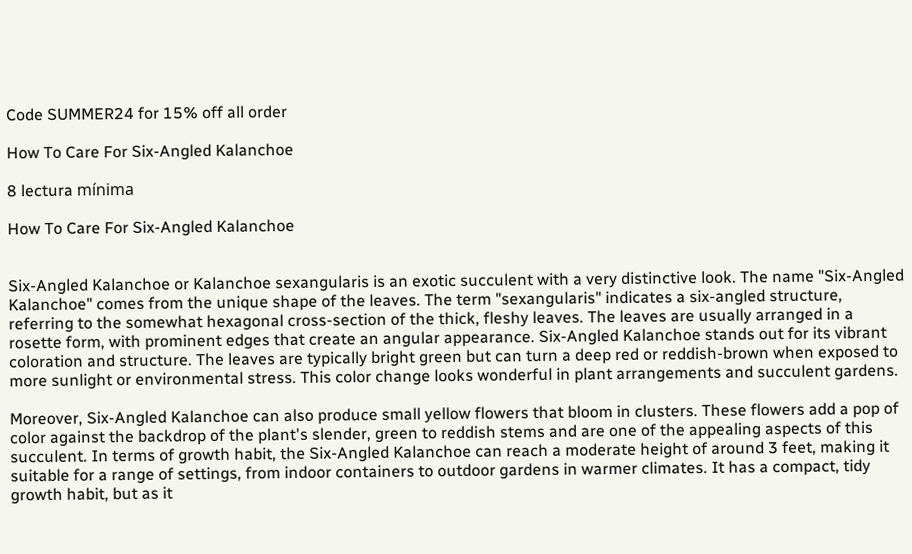Code SUMMER24 for 15% off all order

How To Care For Six-Angled Kalanchoe

8 lectura mínima

How To Care For Six-Angled Kalanchoe


Six-Angled Kalanchoe or Kalanchoe sexangularis is an exotic succulent with a very distinctive look. The name "Six-Angled Kalanchoe" comes from the unique shape of the leaves. The term "sexangularis" indicates a six-angled structure, referring to the somewhat hexagonal cross-section of the thick, fleshy leaves. The leaves are usually arranged in a rosette form, with prominent edges that create an angular appearance. Six-Angled Kalanchoe stands out for its vibrant coloration and structure. The leaves are typically bright green but can turn a deep red or reddish-brown when exposed to more sunlight or environmental stress. This color change looks wonderful in plant arrangements and succulent gardens.

Moreover, Six-Angled Kalanchoe can also produce small yellow flowers that bloom in clusters. These flowers add a pop of color against the backdrop of the plant's slender, green to reddish stems and are one of the appealing aspects of this succulent. In terms of growth habit, the Six-Angled Kalanchoe can reach a moderate height of around 3 feet, making it suitable for a range of settings, from indoor containers to outdoor gardens in warmer climates. It has a compact, tidy growth habit, but as it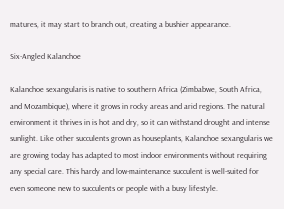matures, it may start to branch out, creating a bushier appearance.

Six-Angled Kalanchoe

Kalanchoe sexangularis is native to southern Africa (Zimbabwe, South Africa, and Mozambique), where it grows in rocky areas and arid regions. The natural environment it thrives in is hot and dry, so it can withstand drought and intense sunlight. Like other succulents grown as houseplants, Kalanchoe sexangularis we are growing today has adapted to most indoor environments without requiring any special care. This hardy and low-maintenance succulent is well-suited for even someone new to succulents or people with a busy lifestyle.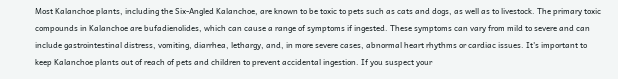Most Kalanchoe plants, including the Six-Angled Kalanchoe, are known to be toxic to pets such as cats and dogs, as well as to livestock. The primary toxic compounds in Kalanchoe are bufadienolides, which can cause a range of symptoms if ingested. These symptoms can vary from mild to severe and can include gastrointestinal distress, vomiting, diarrhea, lethargy, and, in more severe cases, abnormal heart rhythms or cardiac issues. It's important to keep Kalanchoe plants out of reach of pets and children to prevent accidental ingestion. If you suspect your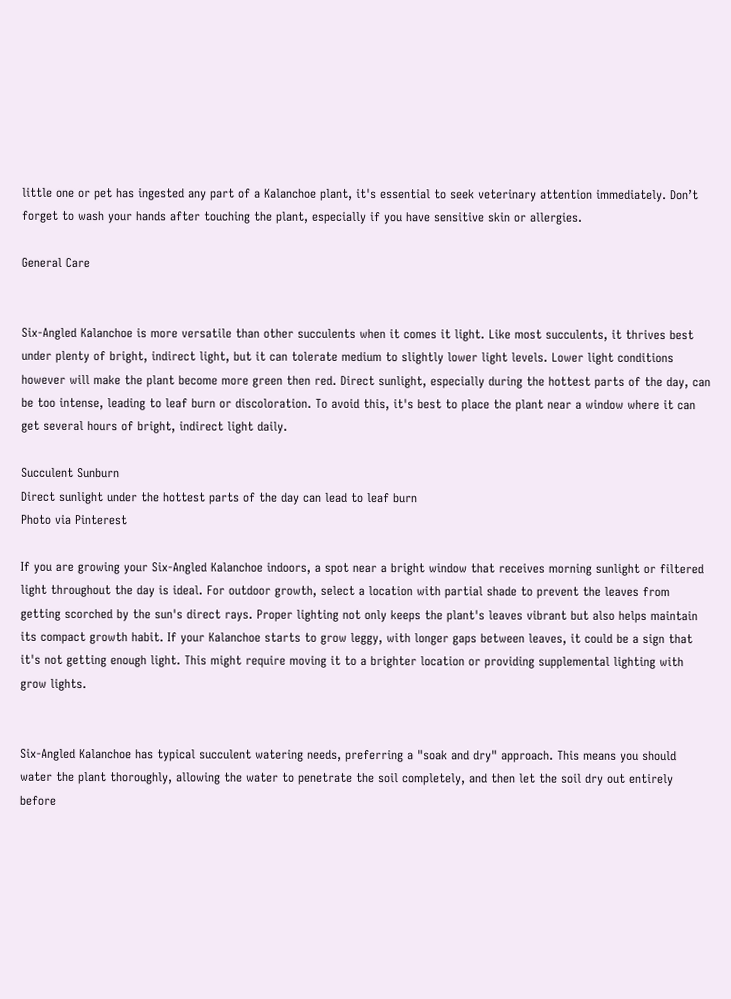little one or pet has ingested any part of a Kalanchoe plant, it's essential to seek veterinary attention immediately. Don’t forget to wash your hands after touching the plant, especially if you have sensitive skin or allergies.

General Care


Six-Angled Kalanchoe is more versatile than other succulents when it comes it light. Like most succulents, it thrives best under plenty of bright, indirect light, but it can tolerate medium to slightly lower light levels. Lower light conditions however will make the plant become more green then red. Direct sunlight, especially during the hottest parts of the day, can be too intense, leading to leaf burn or discoloration. To avoid this, it's best to place the plant near a window where it can get several hours of bright, indirect light daily.

Succulent Sunburn
Direct sunlight under the hottest parts of the day can lead to leaf burn
Photo via Pinterest

If you are growing your Six-Angled Kalanchoe indoors, a spot near a bright window that receives morning sunlight or filtered light throughout the day is ideal. For outdoor growth, select a location with partial shade to prevent the leaves from getting scorched by the sun's direct rays. Proper lighting not only keeps the plant's leaves vibrant but also helps maintain its compact growth habit. If your Kalanchoe starts to grow leggy, with longer gaps between leaves, it could be a sign that it's not getting enough light. This might require moving it to a brighter location or providing supplemental lighting with grow lights.


Six-Angled Kalanchoe has typical succulent watering needs, preferring a "soak and dry" approach. This means you should water the plant thoroughly, allowing the water to penetrate the soil completely, and then let the soil dry out entirely before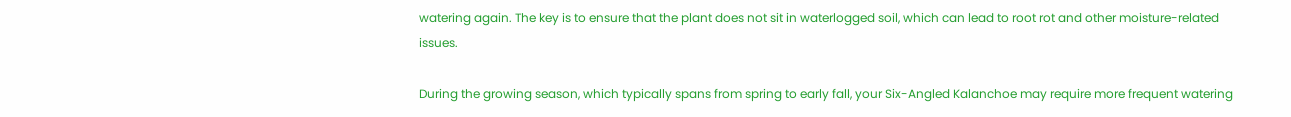watering again. The key is to ensure that the plant does not sit in waterlogged soil, which can lead to root rot and other moisture-related issues.

During the growing season, which typically spans from spring to early fall, your Six-Angled Kalanchoe may require more frequent watering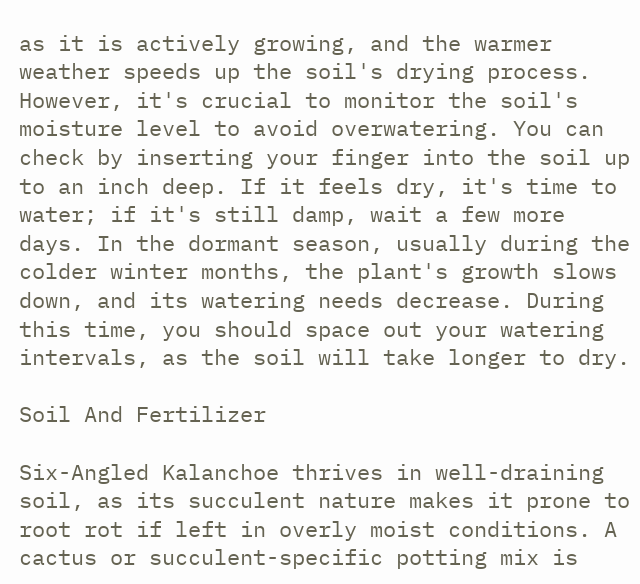as it is actively growing, and the warmer weather speeds up the soil's drying process. However, it's crucial to monitor the soil's moisture level to avoid overwatering. You can check by inserting your finger into the soil up to an inch deep. If it feels dry, it's time to water; if it's still damp, wait a few more days. In the dormant season, usually during the colder winter months, the plant's growth slows down, and its watering needs decrease. During this time, you should space out your watering intervals, as the soil will take longer to dry.

Soil And Fertilizer

Six-Angled Kalanchoe thrives in well-draining soil, as its succulent nature makes it prone to root rot if left in overly moist conditions. A cactus or succulent-specific potting mix is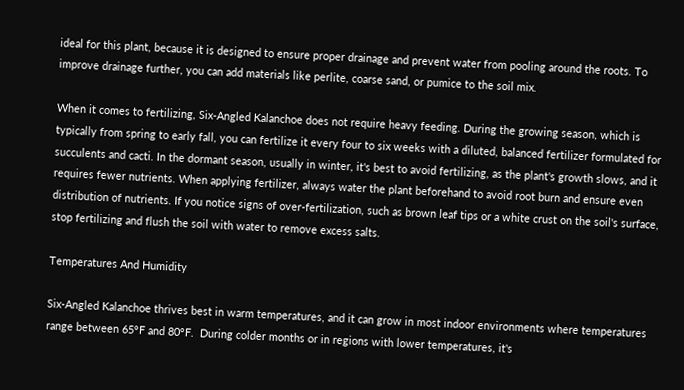ideal for this plant, because it is designed to ensure proper drainage and prevent water from pooling around the roots. To improve drainage further, you can add materials like perlite, coarse sand, or pumice to the soil mix.

When it comes to fertilizing, Six-Angled Kalanchoe does not require heavy feeding. During the growing season, which is typically from spring to early fall, you can fertilize it every four to six weeks with a diluted, balanced fertilizer formulated for succulents and cacti. In the dormant season, usually in winter, it's best to avoid fertilizing, as the plant's growth slows, and it requires fewer nutrients. When applying fertilizer, always water the plant beforehand to avoid root burn and ensure even distribution of nutrients. If you notice signs of over-fertilization, such as brown leaf tips or a white crust on the soil's surface, stop fertilizing and flush the soil with water to remove excess salts.

Temperatures And Humidity

Six-Angled Kalanchoe thrives best in warm temperatures, and it can grow in most indoor environments where temperatures range between 65°F and 80°F.  During colder months or in regions with lower temperatures, it's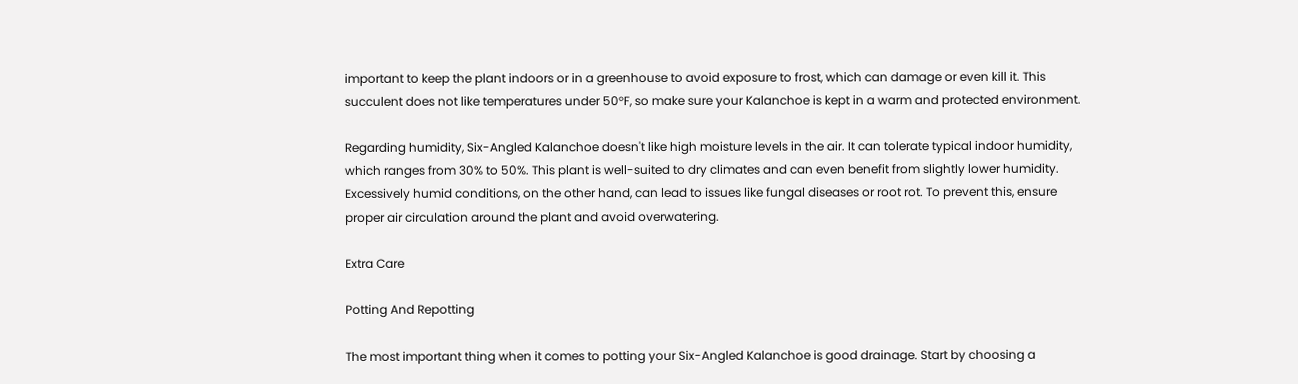important to keep the plant indoors or in a greenhouse to avoid exposure to frost, which can damage or even kill it. This succulent does not like temperatures under 50°F, so make sure your Kalanchoe is kept in a warm and protected environment.

Regarding humidity, Six-Angled Kalanchoe doesn't like high moisture levels in the air. It can tolerate typical indoor humidity, which ranges from 30% to 50%. This plant is well-suited to dry climates and can even benefit from slightly lower humidity. Excessively humid conditions, on the other hand, can lead to issues like fungal diseases or root rot. To prevent this, ensure proper air circulation around the plant and avoid overwatering.

Extra Care

Potting And Repotting

The most important thing when it comes to potting your Six-Angled Kalanchoe is good drainage. Start by choosing a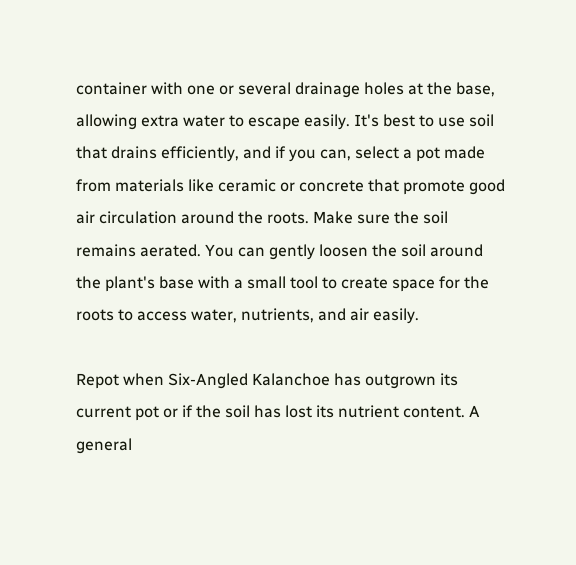container with one or several drainage holes at the base, allowing extra water to escape easily. It's best to use soil that drains efficiently, and if you can, select a pot made from materials like ceramic or concrete that promote good air circulation around the roots. Make sure the soil remains aerated. You can gently loosen the soil around the plant's base with a small tool to create space for the roots to access water, nutrients, and air easily.

Repot when Six-Angled Kalanchoe has outgrown its current pot or if the soil has lost its nutrient content. A general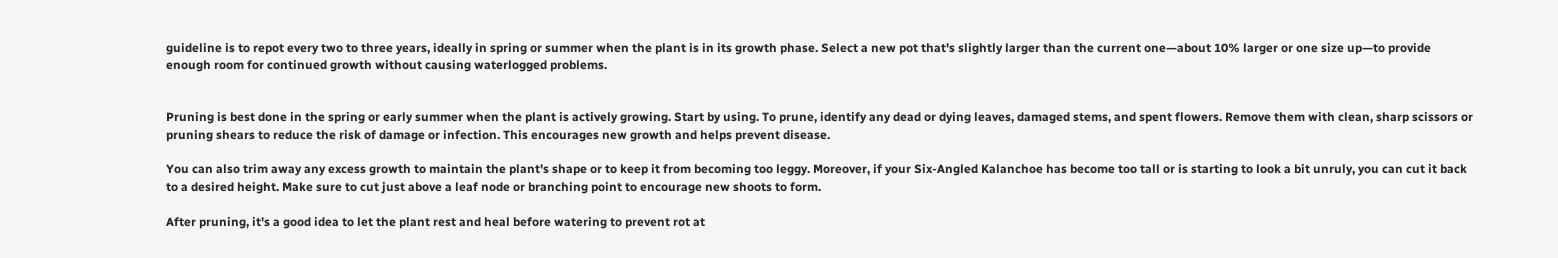guideline is to repot every two to three years, ideally in spring or summer when the plant is in its growth phase. Select a new pot that's slightly larger than the current one—about 10% larger or one size up—to provide enough room for continued growth without causing waterlogged problems.


Pruning is best done in the spring or early summer when the plant is actively growing. Start by using. To prune, identify any dead or dying leaves, damaged stems, and spent flowers. Remove them with clean, sharp scissors or pruning shears to reduce the risk of damage or infection. This encourages new growth and helps prevent disease.

You can also trim away any excess growth to maintain the plant's shape or to keep it from becoming too leggy. Moreover, if your Six-Angled Kalanchoe has become too tall or is starting to look a bit unruly, you can cut it back to a desired height. Make sure to cut just above a leaf node or branching point to encourage new shoots to form.

After pruning, it's a good idea to let the plant rest and heal before watering to prevent rot at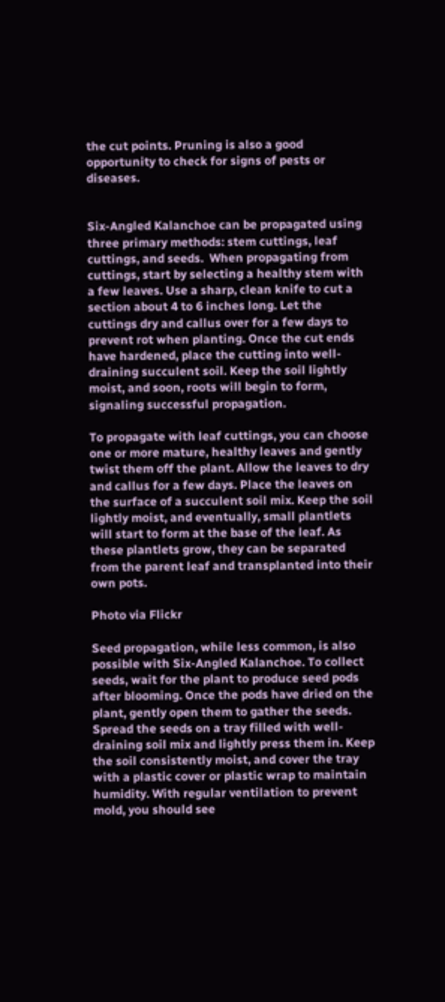the cut points. Pruning is also a good opportunity to check for signs of pests or diseases.


Six-Angled Kalanchoe can be propagated using three primary methods: stem cuttings, leaf cuttings, and seeds.  When propagating from cuttings, start by selecting a healthy stem with a few leaves. Use a sharp, clean knife to cut a section about 4 to 6 inches long. Let the cuttings dry and callus over for a few days to prevent rot when planting. Once the cut ends have hardened, place the cutting into well-draining succulent soil. Keep the soil lightly moist, and soon, roots will begin to form, signaling successful propagation.

To propagate with leaf cuttings, you can choose one or more mature, healthy leaves and gently twist them off the plant. Allow the leaves to dry and callus for a few days. Place the leaves on the surface of a succulent soil mix. Keep the soil lightly moist, and eventually, small plantlets will start to form at the base of the leaf. As these plantlets grow, they can be separated from the parent leaf and transplanted into their own pots.

Photo via Flickr

Seed propagation, while less common, is also possible with Six-Angled Kalanchoe. To collect seeds, wait for the plant to produce seed pods after blooming. Once the pods have dried on the plant, gently open them to gather the seeds. Spread the seeds on a tray filled with well-draining soil mix and lightly press them in. Keep the soil consistently moist, and cover the tray with a plastic cover or plastic wrap to maintain humidity. With regular ventilation to prevent mold, you should see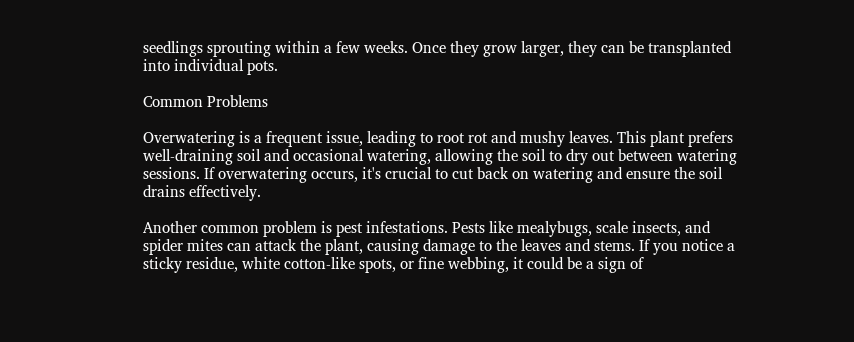seedlings sprouting within a few weeks. Once they grow larger, they can be transplanted into individual pots.

Common Problems

Overwatering is a frequent issue, leading to root rot and mushy leaves. This plant prefers well-draining soil and occasional watering, allowing the soil to dry out between watering sessions. If overwatering occurs, it's crucial to cut back on watering and ensure the soil drains effectively.

Another common problem is pest infestations. Pests like mealybugs, scale insects, and spider mites can attack the plant, causing damage to the leaves and stems. If you notice a sticky residue, white cotton-like spots, or fine webbing, it could be a sign of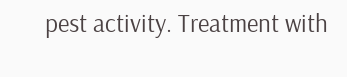pest activity. Treatment with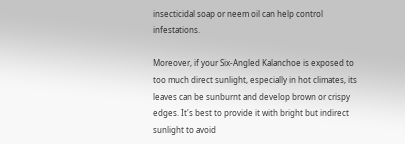insecticidal soap or neem oil can help control infestations.

Moreover, if your Six-Angled Kalanchoe is exposed to too much direct sunlight, especially in hot climates, its leaves can be sunburnt and develop brown or crispy edges. It's best to provide it with bright but indirect sunlight to avoid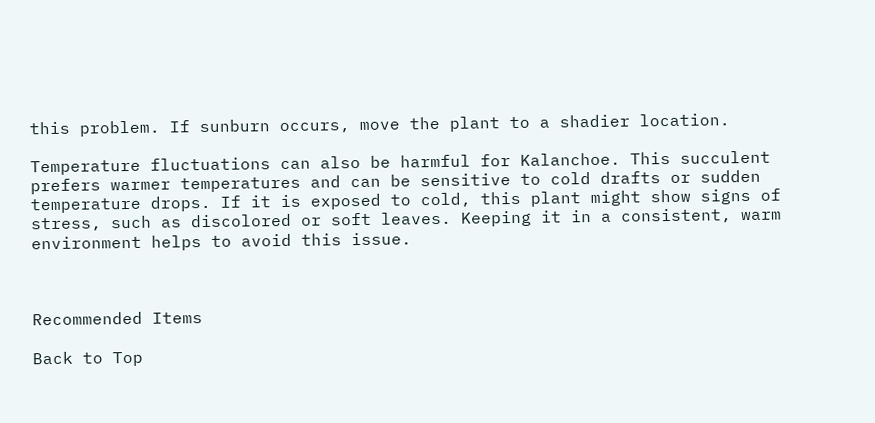this problem. If sunburn occurs, move the plant to a shadier location.

Temperature fluctuations can also be harmful for Kalanchoe. This succulent prefers warmer temperatures and can be sensitive to cold drafts or sudden temperature drops. If it is exposed to cold, this plant might show signs of stress, such as discolored or soft leaves. Keeping it in a consistent, warm environment helps to avoid this issue.



Recommended Items

Back to Top